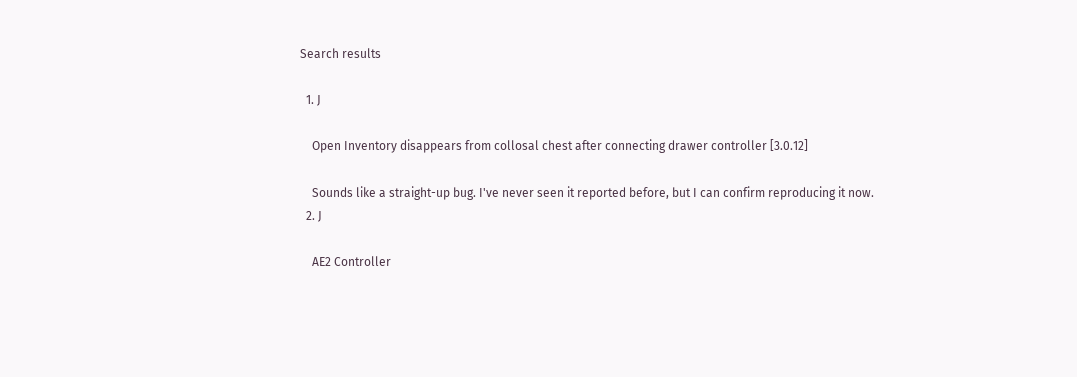Search results

  1. J

    Open Inventory disappears from collosal chest after connecting drawer controller [3.0.12]

    Sounds like a straight-up bug. I've never seen it reported before, but I can confirm reproducing it now.
  2. J

    AE2 Controller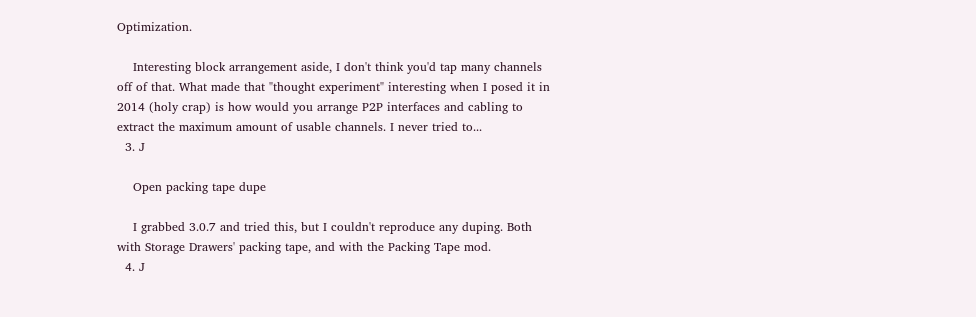Optimization.

    Interesting block arrangement aside, I don't think you'd tap many channels off of that. What made that "thought experiment" interesting when I posed it in 2014 (holy crap) is how would you arrange P2P interfaces and cabling to extract the maximum amount of usable channels. I never tried to...
  3. J

    Open packing tape dupe

    I grabbed 3.0.7 and tried this, but I couldn't reproduce any duping. Both with Storage Drawers' packing tape, and with the Packing Tape mod.
  4. J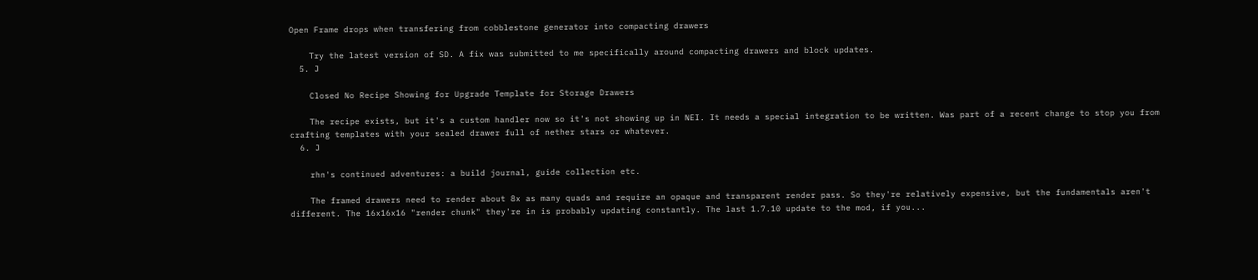Open Frame drops when transfering from cobblestone generator into compacting drawers

    Try the latest version of SD. A fix was submitted to me specifically around compacting drawers and block updates.
  5. J

    Closed No Recipe Showing for Upgrade Template for Storage Drawers

    The recipe exists, but it's a custom handler now so it's not showing up in NEI. It needs a special integration to be written. Was part of a recent change to stop you from crafting templates with your sealed drawer full of nether stars or whatever.
  6. J

    rhn's continued adventures: a build journal, guide collection etc.

    The framed drawers need to render about 8x as many quads and require an opaque and transparent render pass. So they're relatively expensive, but the fundamentals aren't different. The 16x16x16 "render chunk" they're in is probably updating constantly. The last 1.7.10 update to the mod, if you...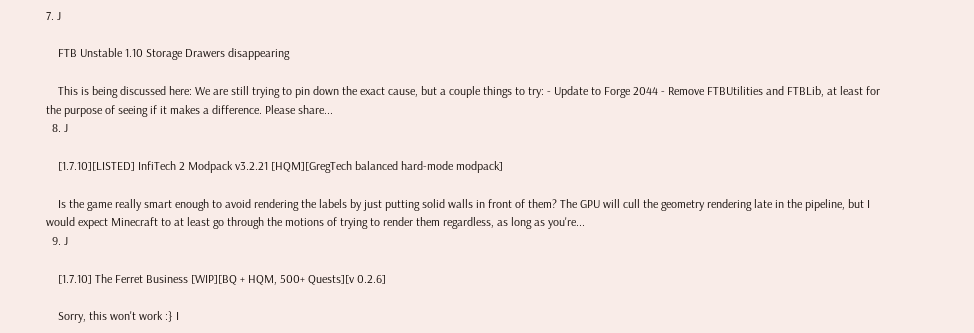7. J

    FTB Unstable 1.10 Storage Drawers disappearing

    This is being discussed here: We are still trying to pin down the exact cause, but a couple things to try: - Update to Forge 2044 - Remove FTBUtilities and FTBLib, at least for the purpose of seeing if it makes a difference. Please share...
  8. J

    [1.7.10][LISTED] InfiTech 2 Modpack v3.2.21 [HQM][GregTech balanced hard-mode modpack]

    Is the game really smart enough to avoid rendering the labels by just putting solid walls in front of them? The GPU will cull the geometry rendering late in the pipeline, but I would expect Minecraft to at least go through the motions of trying to render them regardless, as long as you're...
  9. J

    [1.7.10] The Ferret Business [WIP][BQ + HQM, 500+ Quests][v 0.2.6]

    Sorry, this won't work :} I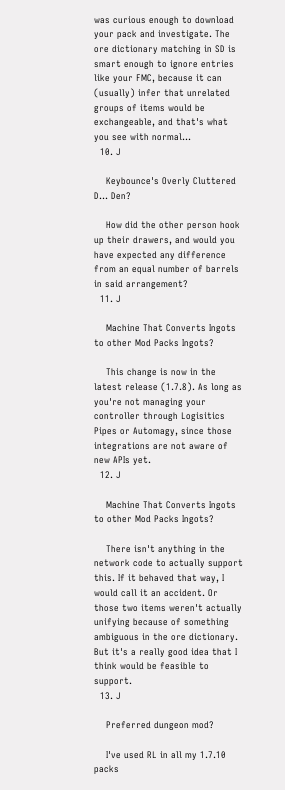was curious enough to download your pack and investigate. The ore dictionary matching in SD is smart enough to ignore entries like your FMC, because it can (usually) infer that unrelated groups of items would be exchangeable, and that's what you see with normal...
  10. J

    Keybounce's Overly Cluttered D... Den?

    How did the other person hook up their drawers, and would you have expected any difference from an equal number of barrels in said arrangement?
  11. J

    Machine That Converts Ingots to other Mod Packs Ingots?

    This change is now in the latest release (1.7.8). As long as you're not managing your controller through Logisitics Pipes or Automagy, since those integrations are not aware of new APIs yet.
  12. J

    Machine That Converts Ingots to other Mod Packs Ingots?

    There isn't anything in the network code to actually support this. If it behaved that way, I would call it an accident. Or those two items weren't actually unifying because of something ambiguous in the ore dictionary. But it's a really good idea that I think would be feasible to support.
  13. J

    Preferred dungeon mod?

    I've used RL in all my 1.7.10 packs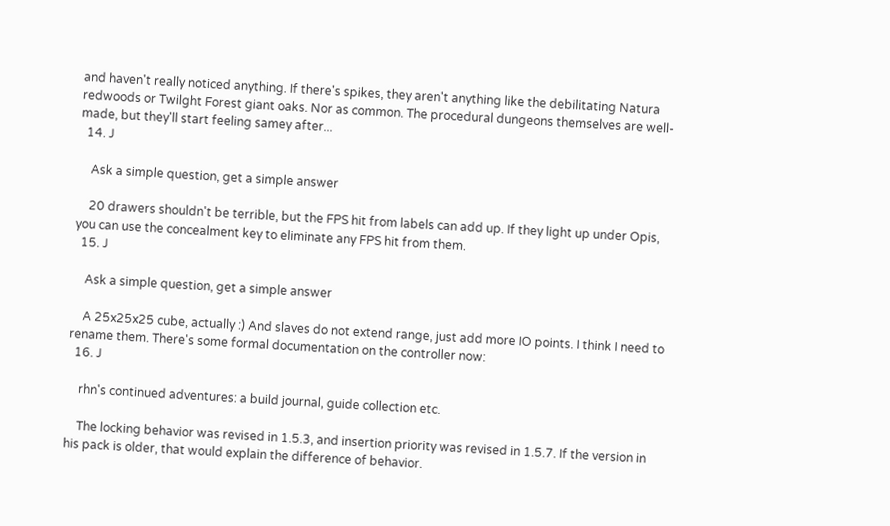and haven't really noticed anything. If there's spikes, they aren't anything like the debilitating Natura redwoods or Twilght Forest giant oaks. Nor as common. The procedural dungeons themselves are well-made, but they'll start feeling samey after...
  14. J

    Ask a simple question, get a simple answer

    20 drawers shouldn't be terrible, but the FPS hit from labels can add up. If they light up under Opis, you can use the concealment key to eliminate any FPS hit from them.
  15. J

    Ask a simple question, get a simple answer

    A 25x25x25 cube, actually :) And slaves do not extend range, just add more IO points. I think I need to rename them. There's some formal documentation on the controller now:
  16. J

    rhn's continued adventures: a build journal, guide collection etc.

    The locking behavior was revised in 1.5.3, and insertion priority was revised in 1.5.7. If the version in his pack is older, that would explain the difference of behavior.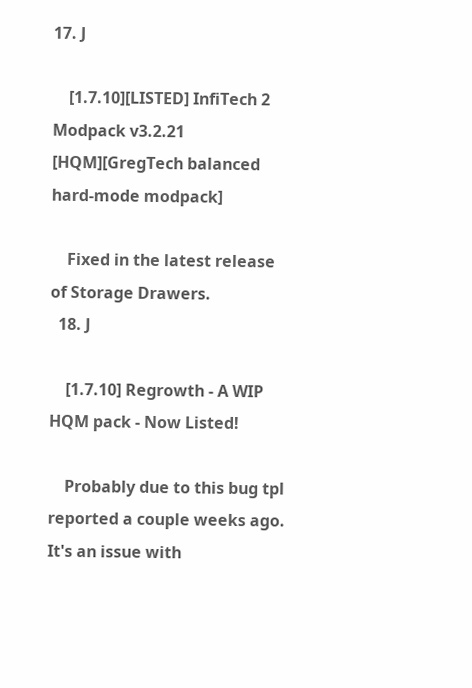17. J

    [1.7.10][LISTED] InfiTech 2 Modpack v3.2.21 [HQM][GregTech balanced hard-mode modpack]

    Fixed in the latest release of Storage Drawers.
  18. J

    [1.7.10] Regrowth - A WIP HQM pack - Now Listed!

    Probably due to this bug tpl reported a couple weeks ago. It's an issue with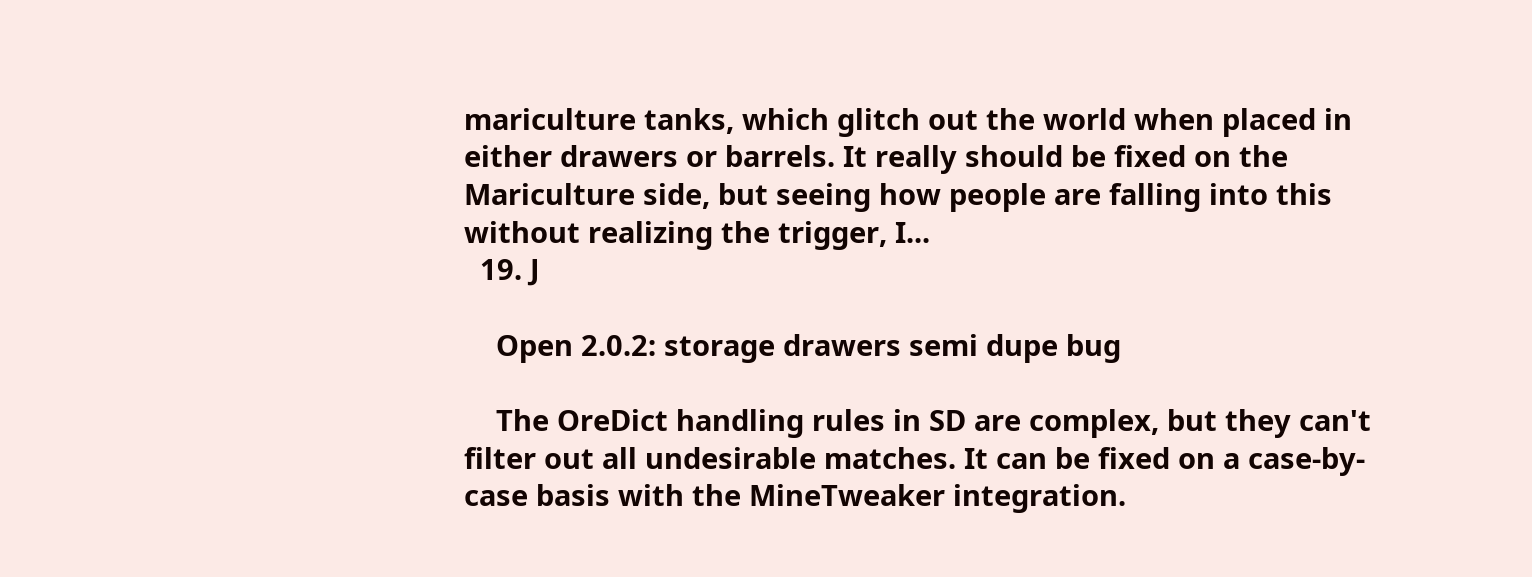mariculture tanks, which glitch out the world when placed in either drawers or barrels. It really should be fixed on the Mariculture side, but seeing how people are falling into this without realizing the trigger, I...
  19. J

    Open 2.0.2: storage drawers semi dupe bug

    The OreDict handling rules in SD are complex, but they can't filter out all undesirable matches. It can be fixed on a case-by-case basis with the MineTweaker integration.